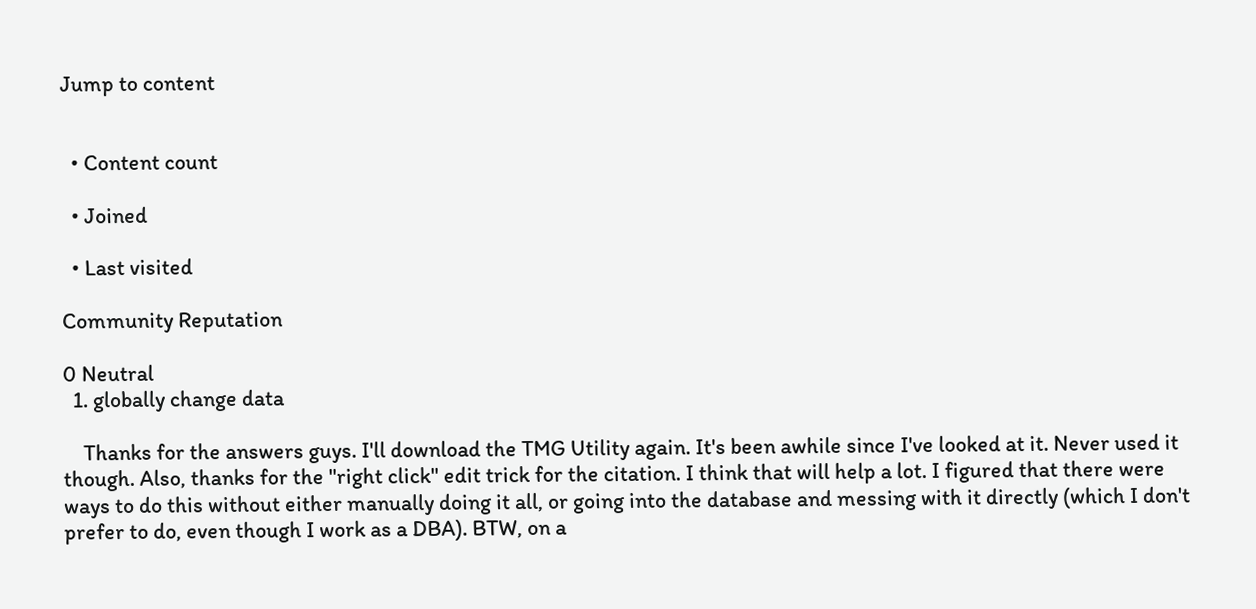Jump to content


  • Content count

  • Joined

  • Last visited

Community Reputation

0 Neutral
  1. globally change data

    Thanks for the answers guys. I'll download the TMG Utility again. It's been awhile since I've looked at it. Never used it though. Also, thanks for the "right click" edit trick for the citation. I think that will help a lot. I figured that there were ways to do this without either manually doing it all, or going into the database and messing with it directly (which I don't prefer to do, even though I work as a DBA). BTW, on a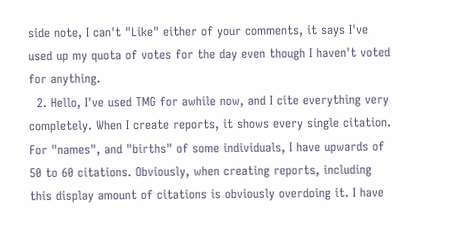side note, I can't "Like" either of your comments, it says I've used up my quota of votes for the day even though I haven't voted for anything.
  2. Hello, I've used TMG for awhile now, and I cite everything very completely. When I create reports, it shows every single citation. For "names", and "births" of some individuals, I have upwards of 50 to 60 citations. Obviously, when creating reports, including this display amount of citations is obviously overdoing it. I have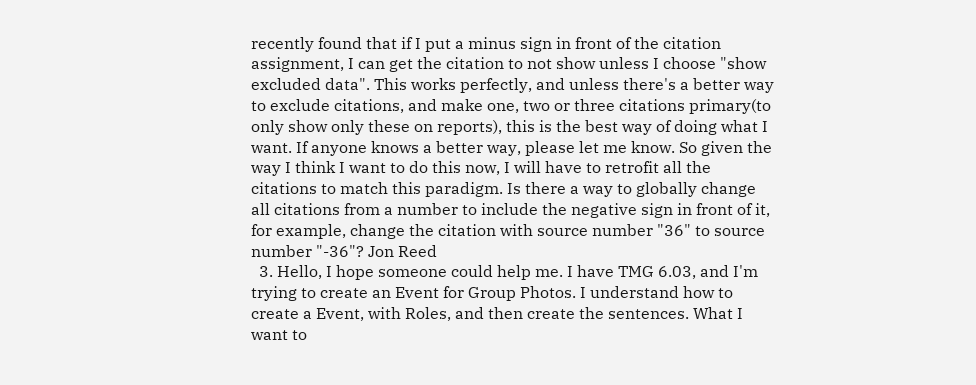recently found that if I put a minus sign in front of the citation assignment, I can get the citation to not show unless I choose "show excluded data". This works perfectly, and unless there's a better way to exclude citations, and make one, two or three citations primary(to only show only these on reports), this is the best way of doing what I want. If anyone knows a better way, please let me know. So given the way I think I want to do this now, I will have to retrofit all the citations to match this paradigm. Is there a way to globally change all citations from a number to include the negative sign in front of it, for example, change the citation with source number "36" to source number "-36"? Jon Reed
  3. Hello, I hope someone could help me. I have TMG 6.03, and I'm trying to create an Event for Group Photos. I understand how to create a Event, with Roles, and then create the sentences. What I want to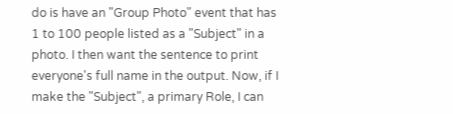do is have an "Group Photo" event that has 1 to 100 people listed as a "Subject" in a photo. I then want the sentence to print everyone's full name in the output. Now, if I make the "Subject", a primary Role, I can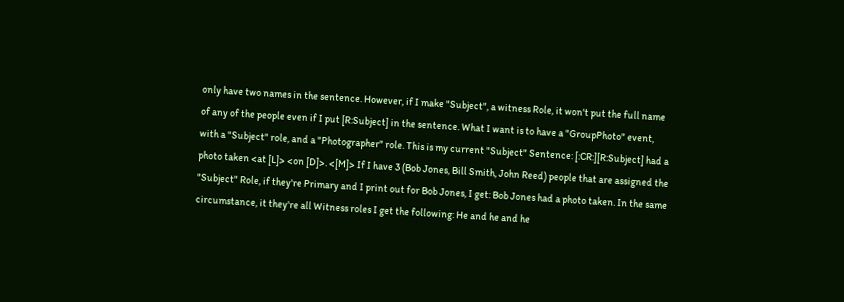only have two names in the sentence. However, if I make "Subject", a witness Role, it won't put the full name of any of the people even if I put [R:Subject] in the sentence. What I want is to have a "GroupPhoto" event, with a "Subject" role, and a "Photographer" role. This is my current "Subject" Sentence: [:CR:][R:Subject] had a photo taken <at [L]> <on [D]>. <[M]> If I have 3 (Bob Jones, Bill Smith, John Reed) people that are assigned the "Subject" Role, if they're Primary and I print out for Bob Jones, I get: Bob Jones had a photo taken. In the same circumstance, it they're all Witness roles I get the following: He and he and he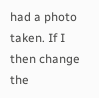had a photo taken. If I then change the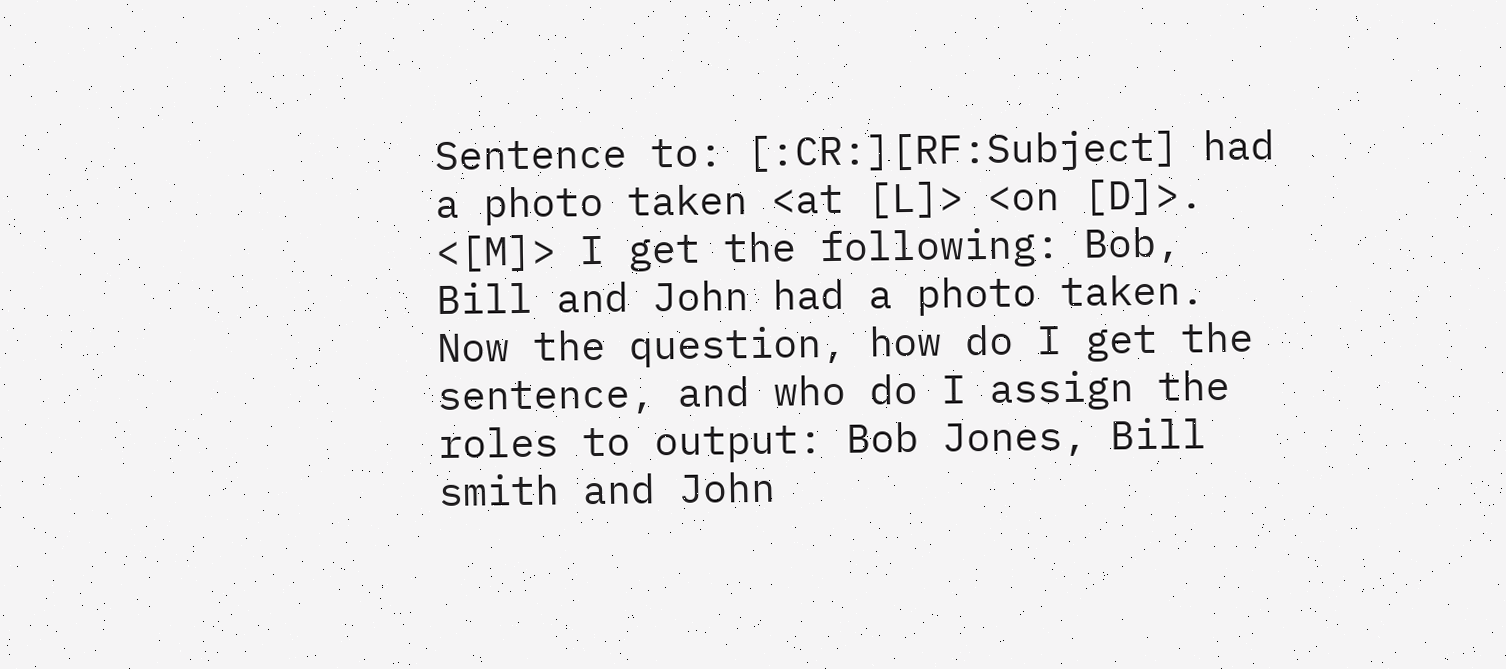Sentence to: [:CR:][RF:Subject] had a photo taken <at [L]> <on [D]>. <[M]> I get the following: Bob, Bill and John had a photo taken. Now the question, how do I get the sentence, and who do I assign the roles to output: Bob Jones, Bill smith and John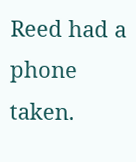Reed had a phone taken.